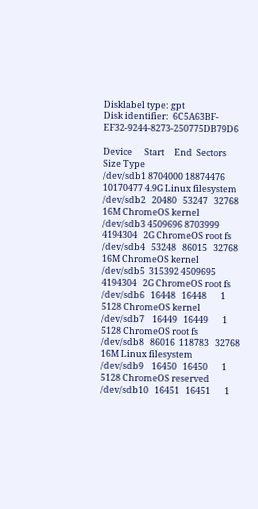Disklabel type: gpt
Disk identifier:  6C5A63BF-EF32-9244-8273-250775DB79D6

Device      Start     End  Sectors  Size Type
/dev/sdb1 8704000 18874476 10170477 4.9G Linux filesystem
/dev/sdb2   20480   53247   32768  16M ChromeOS kernel
/dev/sdb3 4509696 8703999 4194304   2G ChromeOS root fs
/dev/sdb4   53248   86015   32768  16M ChromeOS kernel
/dev/sdb5  315392 4509695 4194304   2G ChromeOS root fs
/dev/sdb6   16448   16448       1 5128 ChromeOS kernel
/dev/sdb7    16449   16449       1 5128 ChromeOS root fs
/dev/sdb8   86016  118783   32768  16M Linux filesystem
/dev/sdb9    16450   16450       1 5128 ChromeOS reserved
/dev/sdb10   16451   16451       1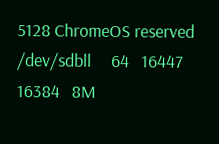5128 ChromeOS reserved
/dev/sdbll     64   16447   16384   8M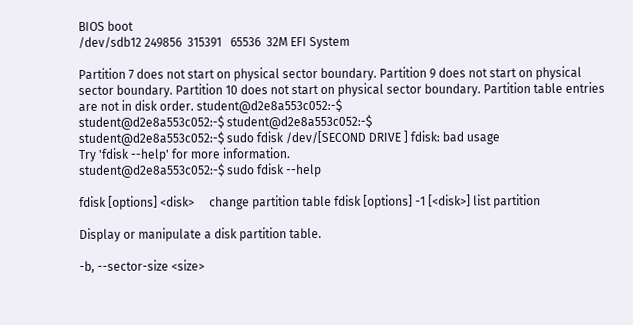BIOS boot
/dev/sdb12 249856  315391   65536  32M EFI System

Partition 7 does not start on physical sector boundary. Partition 9 does not start on physical
sector boundary. Partition 10 does not start on physical sector boundary. Partition table entries
are not in disk order. student@d2e8a553c052:-$
student@d2e8a553c052:-$ student@d2e8a553c052:-$
student@d2e8a553c052:-$ sudo fdisk /dev/[SECOND DRIVE ] fdisk: bad usage
Try 'fdisk --help' for more information.
student@d2e8a553c052:-$ sudo fdisk --help

fdisk [options] <disk>     change partition table fdisk [options] -1 [<disk>] list partition

Display or manipulate a disk partition table.

-b, --sector-size <size>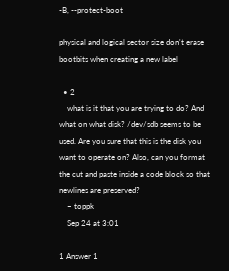-B, --protect-boot

physical and logical sector size don't erase bootbits when creating a new label

  • 2
    what is it that you are trying to do? And what on what disk? /dev/sdb seems to be used. Are you sure that this is the disk you want to operate on? Also, can you format the cut and paste inside a code block so that newlines are preserved?
    – toppk
    Sep 24 at 3:01

1 Answer 1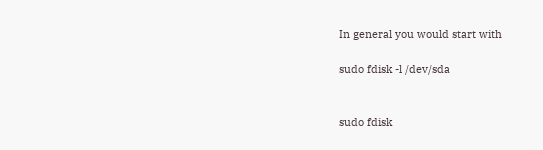In general you would start with

sudo fdisk -l /dev/sda


sudo fdisk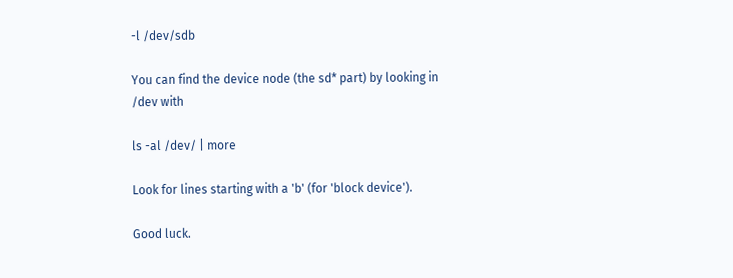-l /dev/sdb

You can find the device node (the sd* part) by looking in /dev with

ls -al /dev/ | more

Look for lines starting with a 'b' (for 'block device').

Good luck.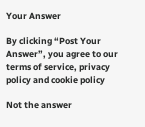Your Answer

By clicking “Post Your Answer”, you agree to our terms of service, privacy policy and cookie policy

Not the answer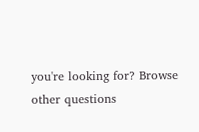you're looking for? Browse other questions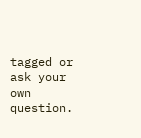tagged or ask your own question.